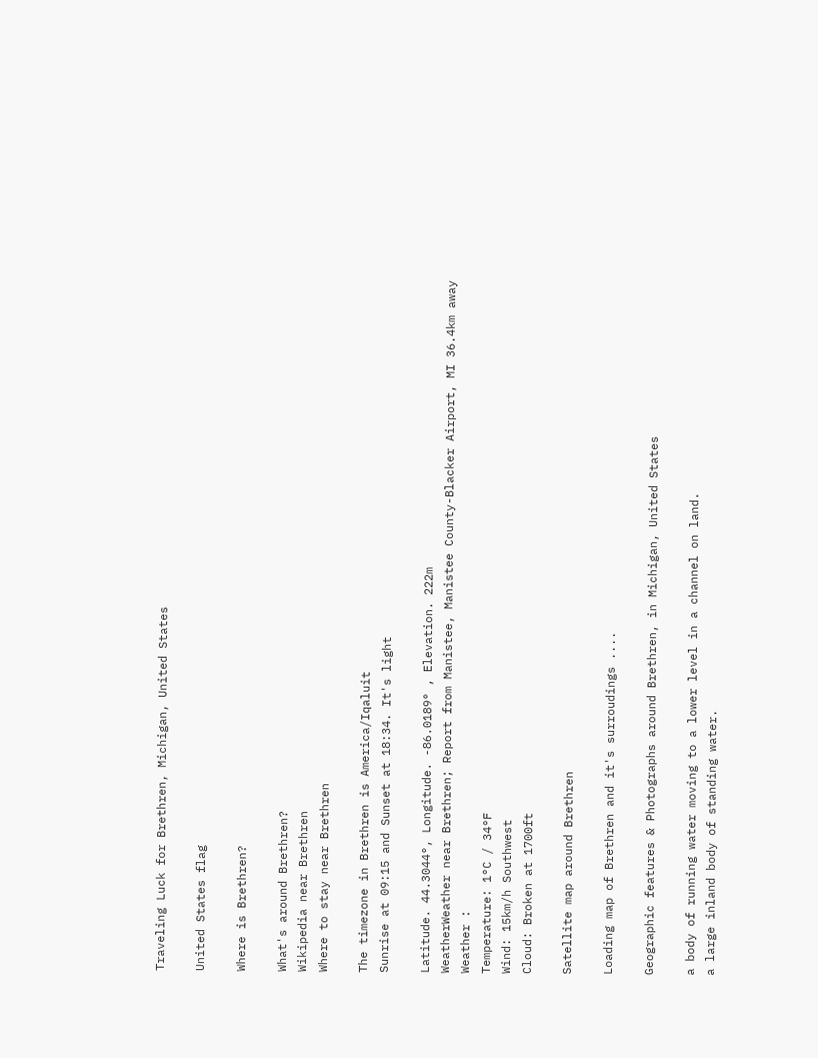Traveling Luck for Brethren, Michigan, United States

United States flag

Where is Brethren?

What's around Brethren?
Wikipedia near Brethren
Where to stay near Brethren

The timezone in Brethren is America/Iqaluit
Sunrise at 09:15 and Sunset at 18:34. It's light

Latitude. 44.3044°, Longitude. -86.0189° , Elevation. 222m
WeatherWeather near Brethren; Report from Manistee, Manistee County-Blacker Airport, MI 36.4km away
Weather :
Temperature: 1°C / 34°F
Wind: 15km/h Southwest
Cloud: Broken at 1700ft

Satellite map around Brethren

Loading map of Brethren and it's surroudings ....

Geographic features & Photographs around Brethren, in Michigan, United States

a body of running water moving to a lower level in a channel on land.
a large inland body of standing water.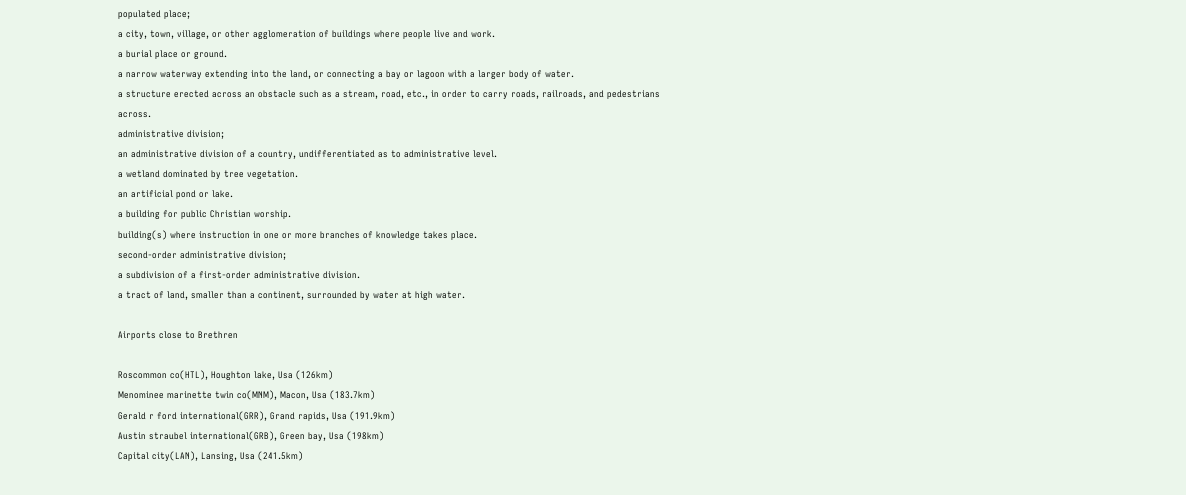populated place;
a city, town, village, or other agglomeration of buildings where people live and work.
a burial place or ground.
a narrow waterway extending into the land, or connecting a bay or lagoon with a larger body of water.
a structure erected across an obstacle such as a stream, road, etc., in order to carry roads, railroads, and pedestrians across.
administrative division;
an administrative division of a country, undifferentiated as to administrative level.
a wetland dominated by tree vegetation.
an artificial pond or lake.
a building for public Christian worship.
building(s) where instruction in one or more branches of knowledge takes place.
second-order administrative division;
a subdivision of a first-order administrative division.
a tract of land, smaller than a continent, surrounded by water at high water.

Airports close to Brethren

Roscommon co(HTL), Houghton lake, Usa (126km)
Menominee marinette twin co(MNM), Macon, Usa (183.7km)
Gerald r ford international(GRR), Grand rapids, Usa (191.9km)
Austin straubel international(GRB), Green bay, Usa (198km)
Capital city(LAN), Lansing, Usa (241.5km)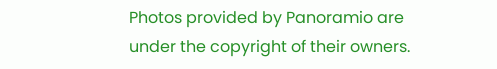Photos provided by Panoramio are under the copyright of their owners.